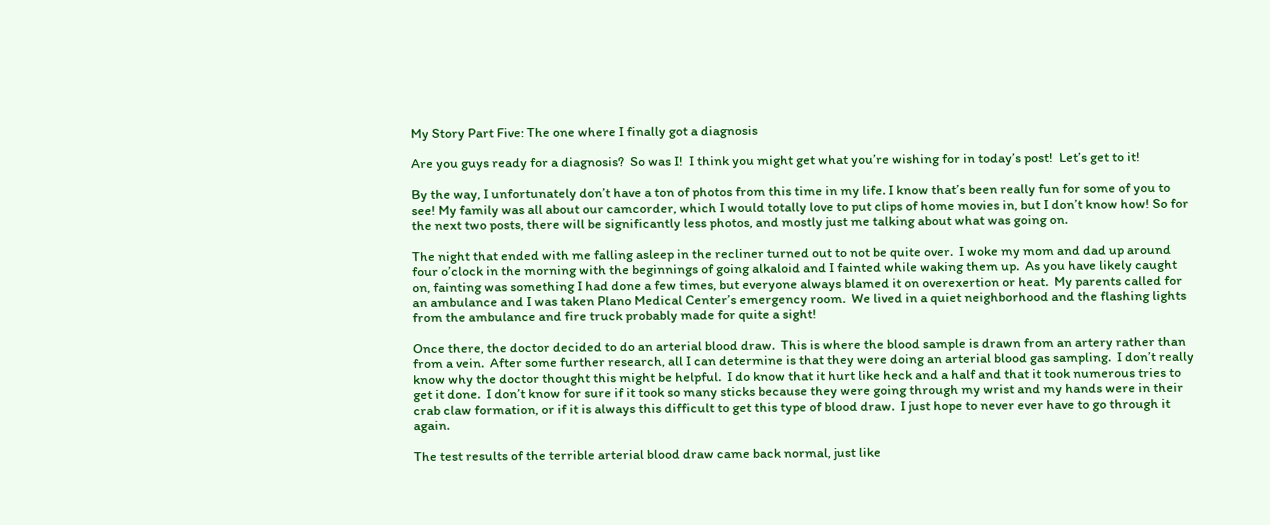My Story Part Five: The one where I finally got a diagnosis

Are you guys ready for a diagnosis?  So was I!  I think you might get what you’re wishing for in today’s post!  Let’s get to it!

By the way, I unfortunately don’t have a ton of photos from this time in my life. I know that’s been really fun for some of you to see! My family was all about our camcorder, which I would totally love to put clips of home movies in, but I don’t know how! So for the next two posts, there will be significantly less photos, and mostly just me talking about what was going on.

The night that ended with me falling asleep in the recliner turned out to not be quite over.  I woke my mom and dad up around four o’clock in the morning with the beginnings of going alkaloid and I fainted while waking them up.  As you have likely caught on, fainting was something I had done a few times, but everyone always blamed it on overexertion or heat.  My parents called for an ambulance and I was taken Plano Medical Center’s emergency room.  We lived in a quiet neighborhood and the flashing lights from the ambulance and fire truck probably made for quite a sight!

Once there, the doctor decided to do an arterial blood draw.  This is where the blood sample is drawn from an artery rather than from a vein.  After some further research, all I can determine is that they were doing an arterial blood gas sampling.  I don’t really know why the doctor thought this might be helpful.  I do know that it hurt like heck and a half and that it took numerous tries to get it done.  I don’t know for sure if it took so many sticks because they were going through my wrist and my hands were in their crab claw formation, or if it is always this difficult to get this type of blood draw.  I just hope to never ever have to go through it again.

The test results of the terrible arterial blood draw came back normal, just like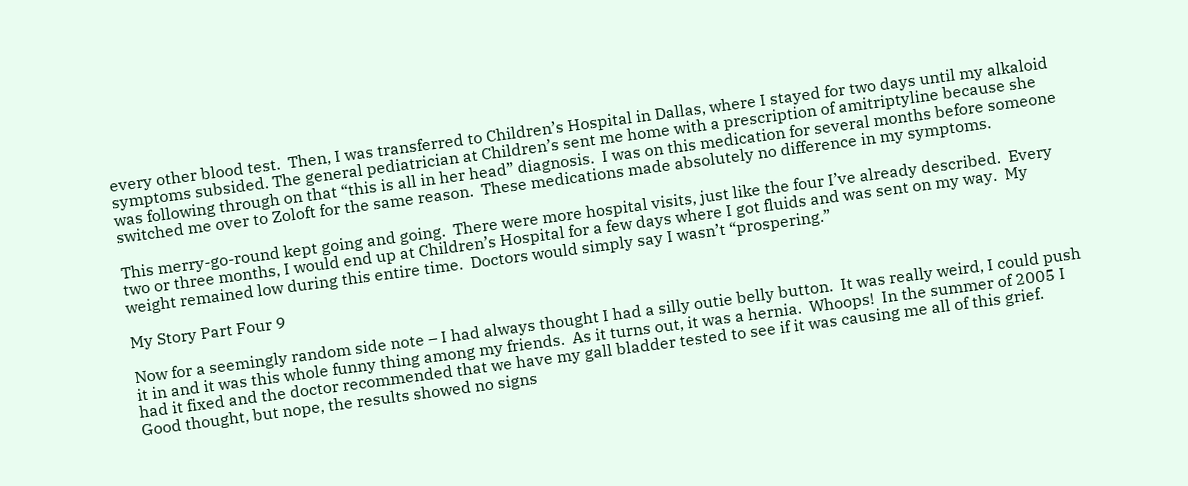every other blood test.  Then, I was transferred to Children’s Hospital in Dallas, where I stayed for two days until my alkaloid symptoms subsided. The general pediatrician at Children’s sent me home with a prescription of amitriptyline because she was following through on that “this is all in her head” diagnosis.  I was on this medication for several months before someone switched me over to Zoloft for the same reason.  These medications made absolutely no difference in my symptoms.

This merry-go-round kept going and going.  There were more hospital visits, just like the four I’ve already described.  Every two or three months, I would end up at Children’s Hospital for a few days where I got fluids and was sent on my way.  My weight remained low during this entire time.  Doctors would simply say I wasn’t “prospering.”

My Story Part Four 9

Now for a seemingly random side note – I had always thought I had a silly outie belly button.  It was really weird, I could push it in and it was this whole funny thing among my friends.  As it turns out, it was a hernia.  Whoops!  In the summer of 2005 I had it fixed and the doctor recommended that we have my gall bladder tested to see if it was causing me all of this grief.  Good thought, but nope, the results showed no signs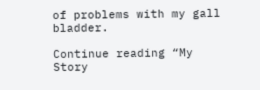of problems with my gall bladder.

Continue reading “My Story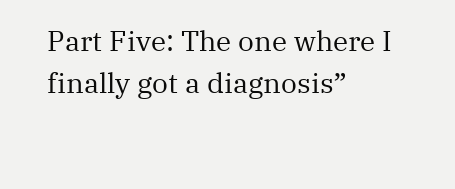Part Five: The one where I finally got a diagnosis”